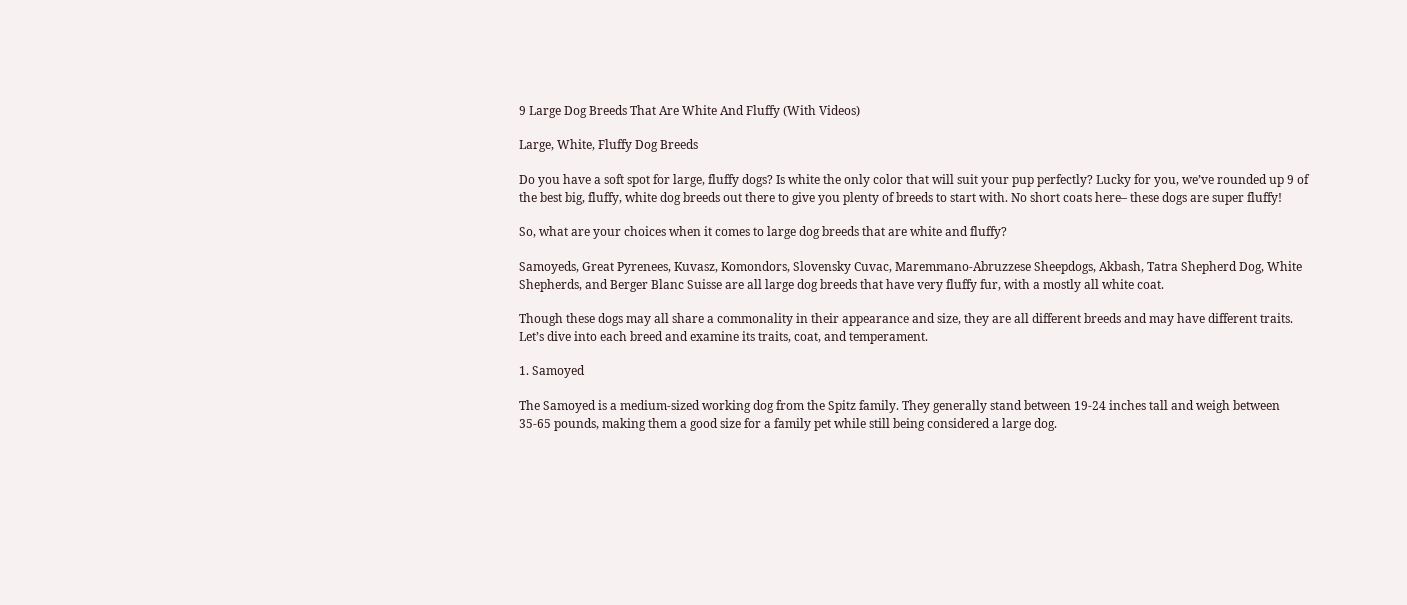9 Large Dog Breeds That Are White And Fluffy (With Videos)

Large, White, Fluffy Dog Breeds

Do you have a soft spot for large, fluffy dogs? Is white the only color that will suit your pup perfectly? Lucky for you, we’ve rounded up 9 of the best big, fluffy, white dog breeds out there to give you plenty of breeds to start with. No short coats here– these dogs are super fluffy!

So, what are your choices when it comes to large dog breeds that are white and fluffy?

Samoyeds, Great Pyrenees, Kuvasz, Komondors, Slovensky Cuvac, Maremmano-Abruzzese Sheepdogs, Akbash, Tatra Shepherd Dog, White Shepherds, and Berger Blanc Suisse are all large dog breeds that have very fluffy fur, with a mostly all white coat.

Though these dogs may all share a commonality in their appearance and size, they are all different breeds and may have different traits. Let’s dive into each breed and examine its traits, coat, and temperament.

1. Samoyed

The Samoyed is a medium-sized working dog from the Spitz family. They generally stand between 19-24 inches tall and weigh between 35-65 pounds, making them a good size for a family pet while still being considered a large dog.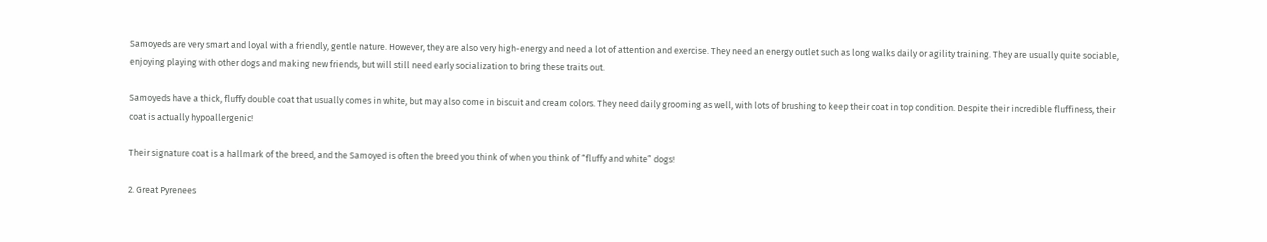Samoyeds are very smart and loyal with a friendly, gentle nature. However, they are also very high-energy and need a lot of attention and exercise. They need an energy outlet such as long walks daily or agility training. They are usually quite sociable, enjoying playing with other dogs and making new friends, but will still need early socialization to bring these traits out.

Samoyeds have a thick, fluffy double coat that usually comes in white, but may also come in biscuit and cream colors. They need daily grooming as well, with lots of brushing to keep their coat in top condition. Despite their incredible fluffiness, their coat is actually hypoallergenic!

Their signature coat is a hallmark of the breed, and the Samoyed is often the breed you think of when you think of “fluffy and white” dogs!

2. Great Pyrenees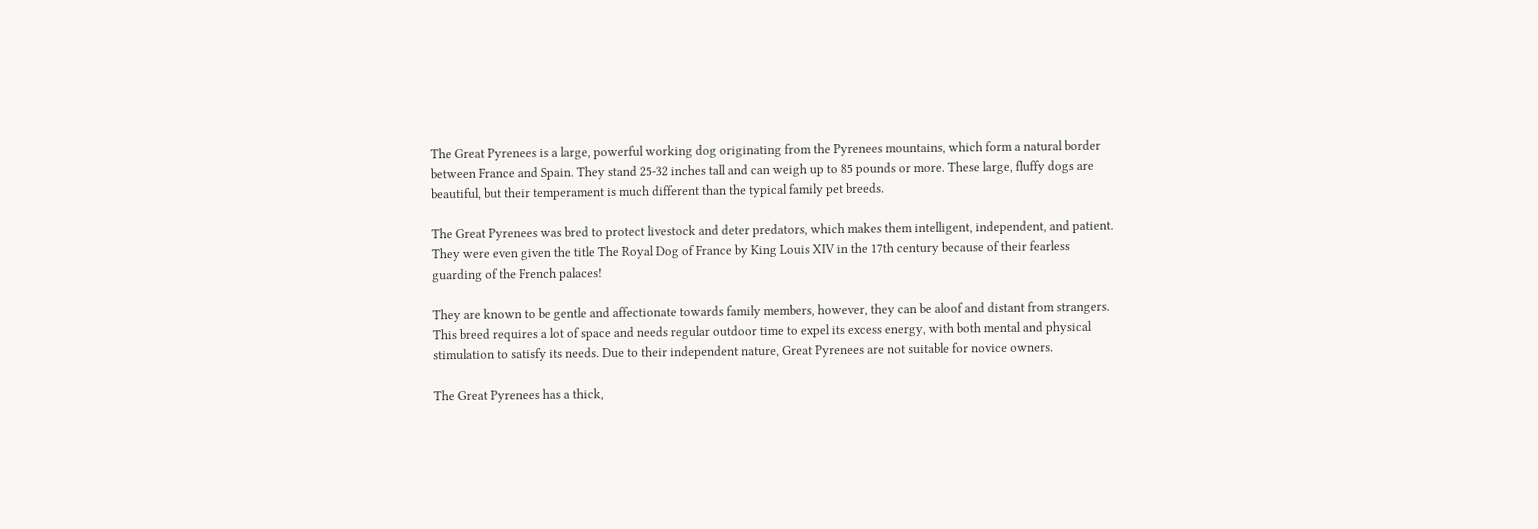The Great Pyrenees is a large, powerful working dog originating from the Pyrenees mountains, which form a natural border between France and Spain. They stand 25-32 inches tall and can weigh up to 85 pounds or more. These large, fluffy dogs are beautiful, but their temperament is much different than the typical family pet breeds.

The Great Pyrenees was bred to protect livestock and deter predators, which makes them intelligent, independent, and patient. They were even given the title The Royal Dog of France by King Louis XIV in the 17th century because of their fearless guarding of the French palaces!

They are known to be gentle and affectionate towards family members, however, they can be aloof and distant from strangers. This breed requires a lot of space and needs regular outdoor time to expel its excess energy, with both mental and physical stimulation to satisfy its needs. Due to their independent nature, Great Pyrenees are not suitable for novice owners.

The Great Pyrenees has a thick,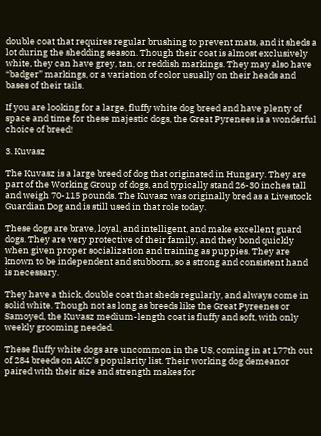double coat that requires regular brushing to prevent mats, and it sheds a lot during the shedding season. Though their coat is almost exclusively white, they can have grey, tan, or reddish markings. They may also have “badger” markings, or a variation of color usually on their heads and bases of their tails.

If you are looking for a large, fluffy white dog breed and have plenty of space and time for these majestic dogs, the Great Pyrenees is a wonderful choice of breed!

3. Kuvasz

The Kuvasz is a large breed of dog that originated in Hungary. They are part of the Working Group of dogs, and typically stand 26-30 inches tall and weigh 70-115 pounds. The Kuvasz was originally bred as a Livestock Guardian Dog and is still used in that role today.

These dogs are brave, loyal, and intelligent, and make excellent guard dogs. They are very protective of their family, and they bond quickly when given proper socialization and training as puppies. They are known to be independent and stubborn, so a strong and consistent hand is necessary.

They have a thick, double coat that sheds regularly, and always come in solid white. Though not as long as breeds like the Great Pyreenes or Samoyed, the Kuvasz medium-length coat is fluffy and soft, with only weekly grooming needed.

These fluffy white dogs are uncommon in the US, coming in at 177th out of 284 breeds on AKC’s popularity list. Their working dog demeanor paired with their size and strength makes for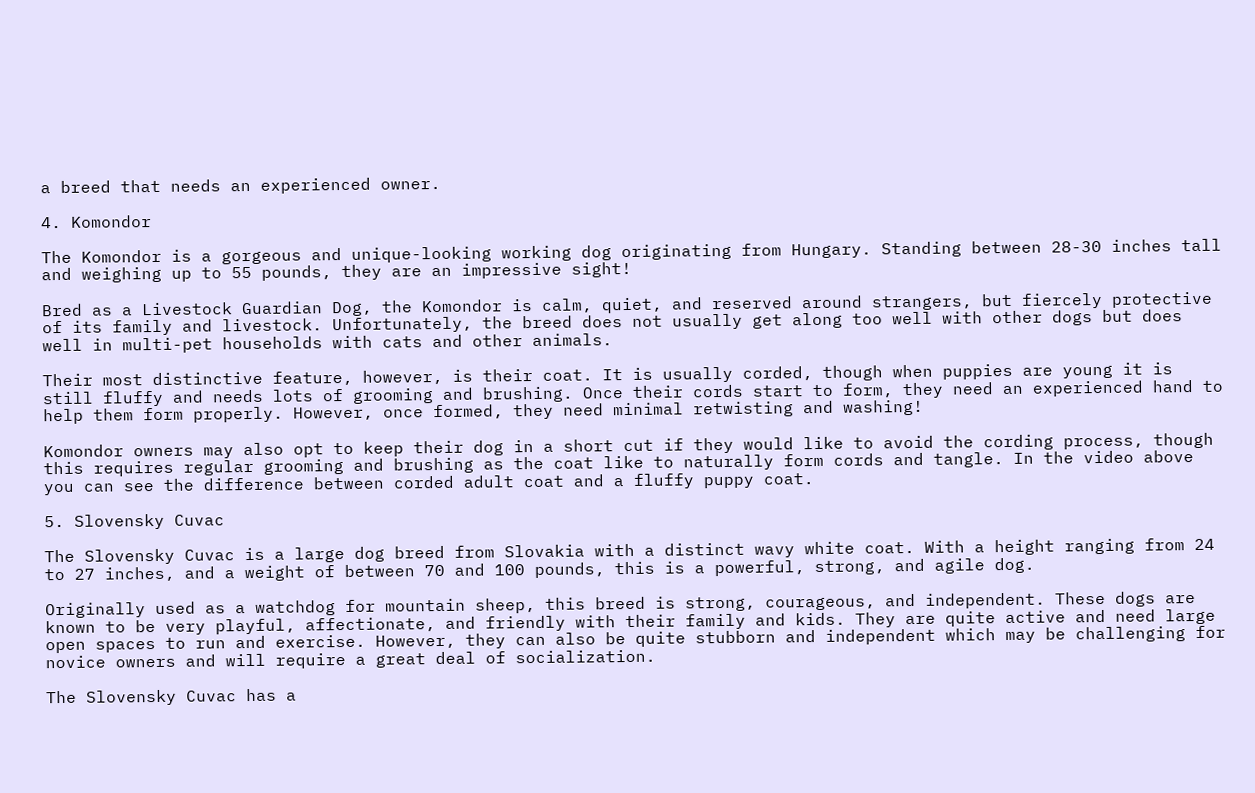a breed that needs an experienced owner.

4. Komondor

The Komondor is a gorgeous and unique-looking working dog originating from Hungary. Standing between 28-30 inches tall and weighing up to 55 pounds, they are an impressive sight!

Bred as a Livestock Guardian Dog, the Komondor is calm, quiet, and reserved around strangers, but fiercely protective of its family and livestock. Unfortunately, the breed does not usually get along too well with other dogs but does well in multi-pet households with cats and other animals.

Their most distinctive feature, however, is their coat. It is usually corded, though when puppies are young it is still fluffy and needs lots of grooming and brushing. Once their cords start to form, they need an experienced hand to help them form properly. However, once formed, they need minimal retwisting and washing!

Komondor owners may also opt to keep their dog in a short cut if they would like to avoid the cording process, though this requires regular grooming and brushing as the coat like to naturally form cords and tangle. In the video above you can see the difference between corded adult coat and a fluffy puppy coat.

5. Slovensky Cuvac

The Slovensky Cuvac is a large dog breed from Slovakia with a distinct wavy white coat. With a height ranging from 24 to 27 inches, and a weight of between 70 and 100 pounds, this is a powerful, strong, and agile dog.

Originally used as a watchdog for mountain sheep, this breed is strong, courageous, and independent. These dogs are known to be very playful, affectionate, and friendly with their family and kids. They are quite active and need large open spaces to run and exercise. However, they can also be quite stubborn and independent which may be challenging for novice owners and will require a great deal of socialization.

The Slovensky Cuvac has a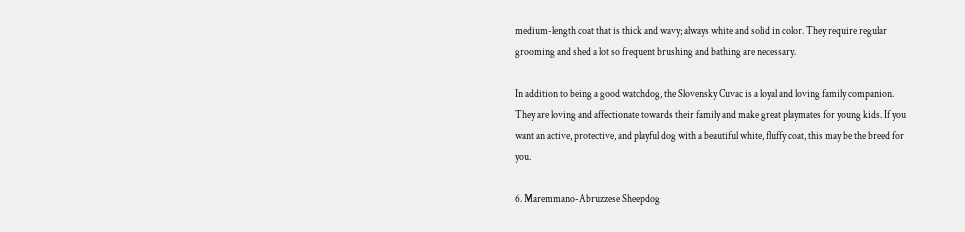medium-length coat that is thick and wavy; always white and solid in color. They require regular grooming and shed a lot so frequent brushing and bathing are necessary.

In addition to being a good watchdog, the Slovensky Cuvac is a loyal and loving family companion. They are loving and affectionate towards their family and make great playmates for young kids. If you want an active, protective, and playful dog with a beautiful white, fluffy coat, this may be the breed for you.

6. Maremmano-Abruzzese Sheepdog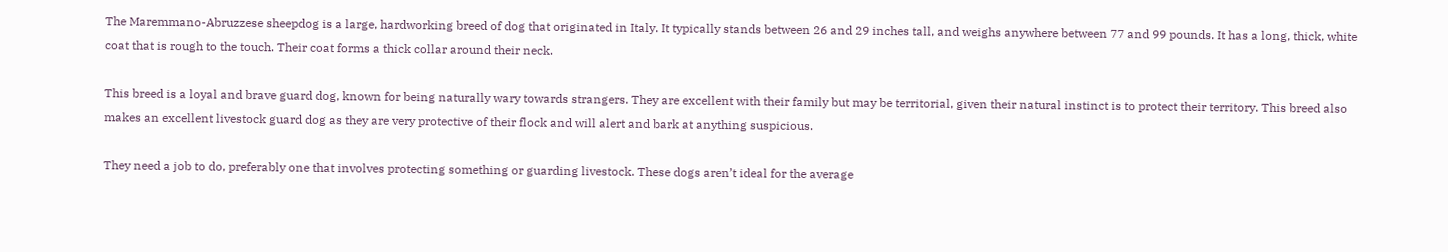The Maremmano-Abruzzese sheepdog is a large, hardworking breed of dog that originated in Italy. It typically stands between 26 and 29 inches tall, and weighs anywhere between 77 and 99 pounds. It has a long, thick, white coat that is rough to the touch. Their coat forms a thick collar around their neck.

This breed is a loyal and brave guard dog, known for being naturally wary towards strangers. They are excellent with their family but may be territorial, given their natural instinct is to protect their territory. This breed also makes an excellent livestock guard dog as they are very protective of their flock and will alert and bark at anything suspicious.

They need a job to do, preferably one that involves protecting something or guarding livestock. These dogs aren’t ideal for the average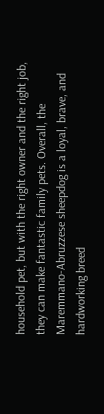household pet, but with the right owner and the right job, they can make fantastic family pets. Overall, the Maremmano-Abruzzese sheepdog is a loyal, brave, and hardworking breed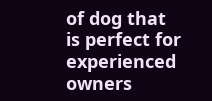of dog that is perfect for experienced owners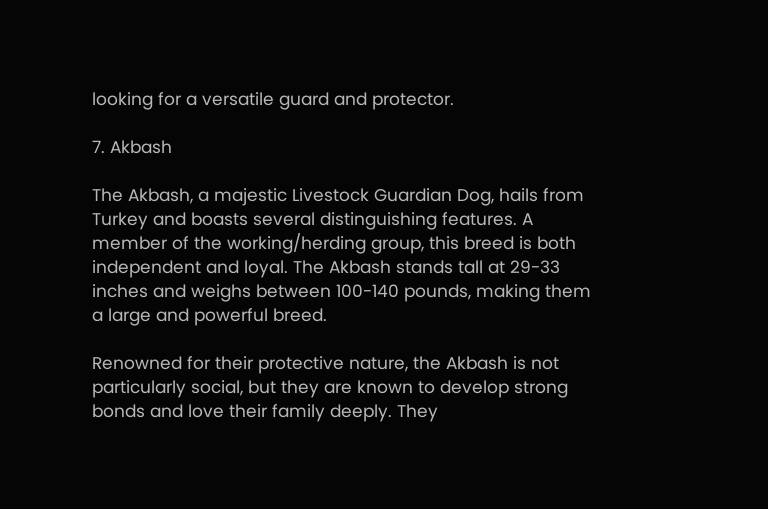looking for a versatile guard and protector.

7. Akbash

The Akbash, a majestic Livestock Guardian Dog, hails from Turkey and boasts several distinguishing features. A member of the working/herding group, this breed is both independent and loyal. The Akbash stands tall at 29-33 inches and weighs between 100-140 pounds, making them a large and powerful breed.

Renowned for their protective nature, the Akbash is not particularly social, but they are known to develop strong bonds and love their family deeply. They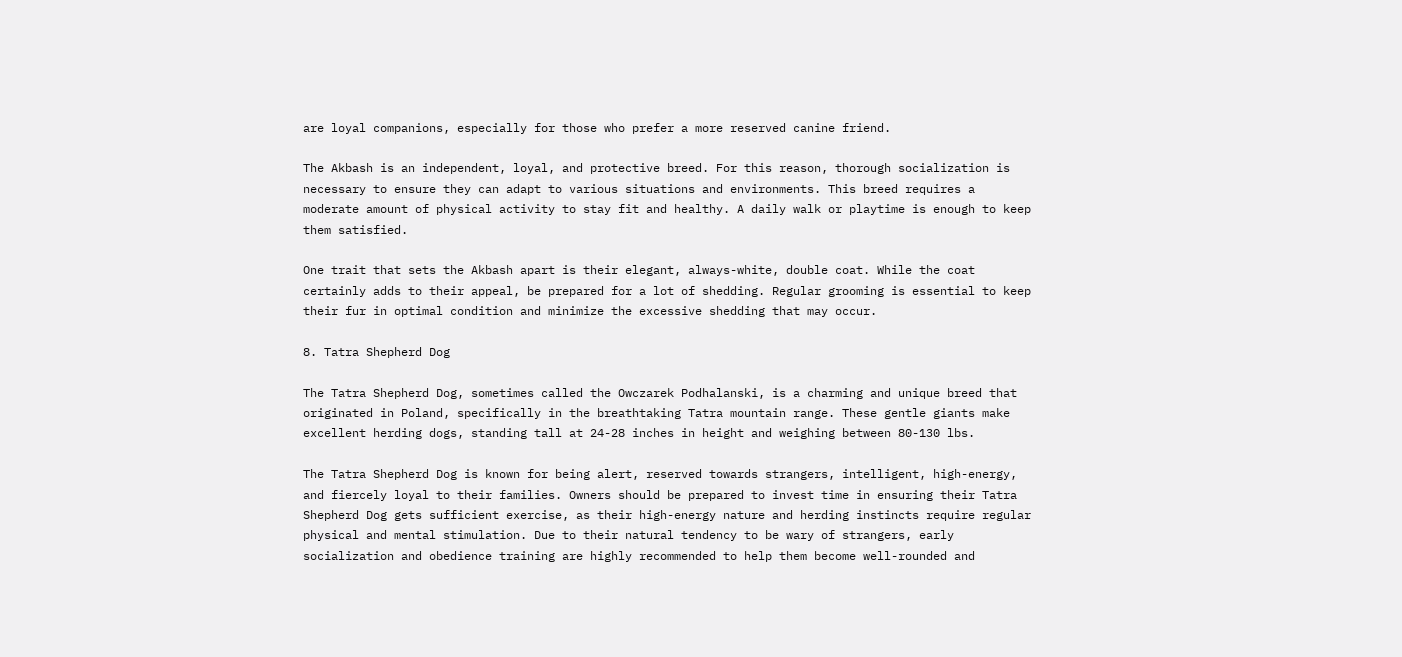are loyal companions, especially for those who prefer a more reserved canine friend.

The Akbash is an independent, loyal, and protective breed. For this reason, thorough socialization is necessary to ensure they can adapt to various situations and environments. This breed requires a moderate amount of physical activity to stay fit and healthy. A daily walk or playtime is enough to keep them satisfied.

One trait that sets the Akbash apart is their elegant, always-white, double coat. While the coat certainly adds to their appeal, be prepared for a lot of shedding. Regular grooming is essential to keep their fur in optimal condition and minimize the excessive shedding that may occur.

8. Tatra Shepherd Dog

The Tatra Shepherd Dog, sometimes called the Owczarek Podhalanski, is a charming and unique breed that originated in Poland, specifically in the breathtaking Tatra mountain range. These gentle giants make excellent herding dogs, standing tall at 24-28 inches in height and weighing between 80-130 lbs.

The Tatra Shepherd Dog is known for being alert, reserved towards strangers, intelligent, high-energy, and fiercely loyal to their families. Owners should be prepared to invest time in ensuring their Tatra Shepherd Dog gets sufficient exercise, as their high-energy nature and herding instincts require regular physical and mental stimulation. Due to their natural tendency to be wary of strangers, early socialization and obedience training are highly recommended to help them become well-rounded and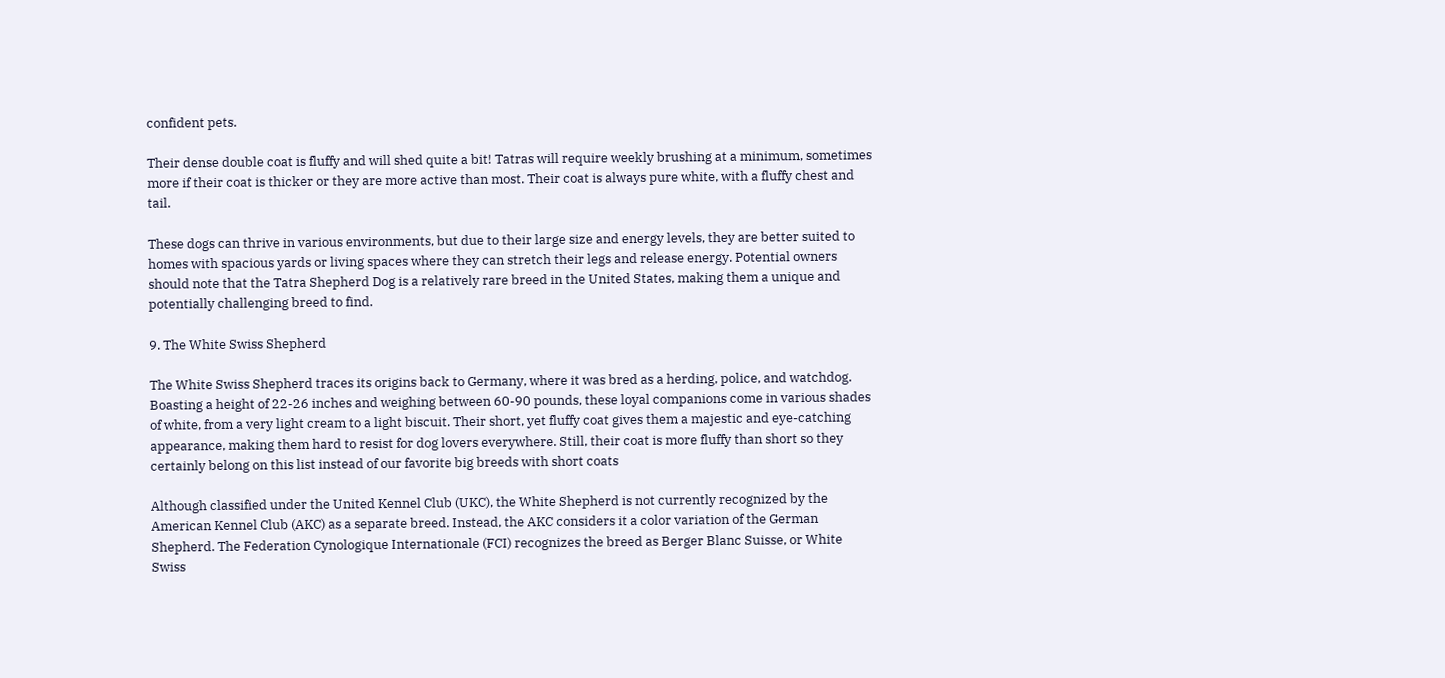confident pets.

Their dense double coat is fluffy and will shed quite a bit! Tatras will require weekly brushing at a minimum, sometimes more if their coat is thicker or they are more active than most. Their coat is always pure white, with a fluffy chest and tail.

These dogs can thrive in various environments, but due to their large size and energy levels, they are better suited to homes with spacious yards or living spaces where they can stretch their legs and release energy. Potential owners should note that the Tatra Shepherd Dog is a relatively rare breed in the United States, making them a unique and potentially challenging breed to find.

9. The White Swiss Shepherd

The White Swiss Shepherd traces its origins back to Germany, where it was bred as a herding, police, and watchdog. Boasting a height of 22-26 inches and weighing between 60-90 pounds, these loyal companions come in various shades of white, from a very light cream to a light biscuit. Their short, yet fluffy coat gives them a majestic and eye-catching appearance, making them hard to resist for dog lovers everywhere. Still, their coat is more fluffy than short so they certainly belong on this list instead of our favorite big breeds with short coats

Although classified under the United Kennel Club (UKC), the White Shepherd is not currently recognized by the American Kennel Club (AKC) as a separate breed. Instead, the AKC considers it a color variation of the German Shepherd. The Federation Cynologique Internationale (FCI) recognizes the breed as Berger Blanc Suisse, or White Swiss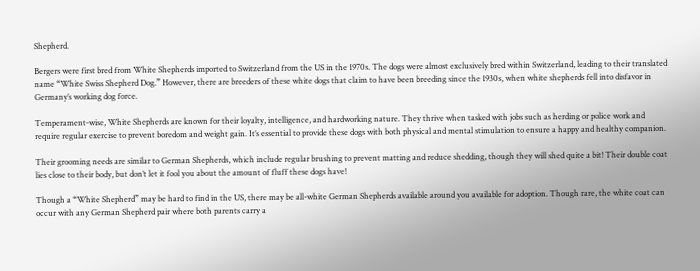Shepherd.

Bergers were first bred from White Shepherds imported to Switzerland from the US in the 1970s. The dogs were almost exclusively bred within Switzerland, leading to their translated name “White Swiss Shepherd Dog.” However, there are breeders of these white dogs that claim to have been breeding since the 1930s, when white shepherds fell into disfavor in Germany’s working dog force.

Temperament-wise, White Shepherds are known for their loyalty, intelligence, and hardworking nature. They thrive when tasked with jobs such as herding or police work and require regular exercise to prevent boredom and weight gain. It’s essential to provide these dogs with both physical and mental stimulation to ensure a happy and healthy companion.

Their grooming needs are similar to German Shepherds, which include regular brushing to prevent matting and reduce shedding, though they will shed quite a bit! Their double coat lies close to their body, but don’t let it fool you about the amount of fluff these dogs have!

Though a “White Shepherd” may be hard to find in the US, there may be all-white German Shepherds available around you available for adoption. Though rare, the white coat can occur with any German Shepherd pair where both parents carry a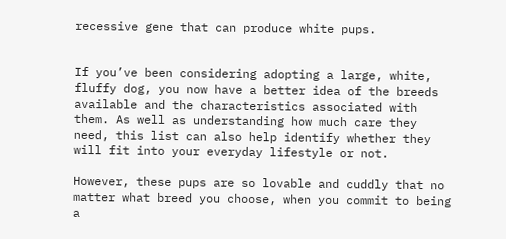recessive gene that can produce white pups.


If you’ve been considering adopting a large, white, fluffy dog, you now have a better idea of the breeds available and the characteristics associated with them. As well as understanding how much care they need, this list can also help identify whether they will fit into your everyday lifestyle or not.

However, these pups are so lovable and cuddly that no matter what breed you choose, when you commit to being a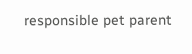responsible pet parent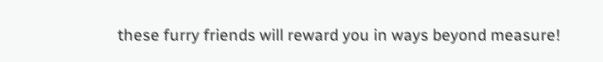these furry friends will reward you in ways beyond measure!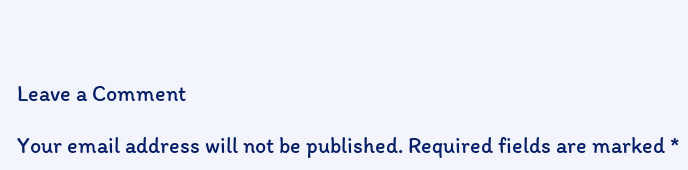Leave a Comment

Your email address will not be published. Required fields are marked *